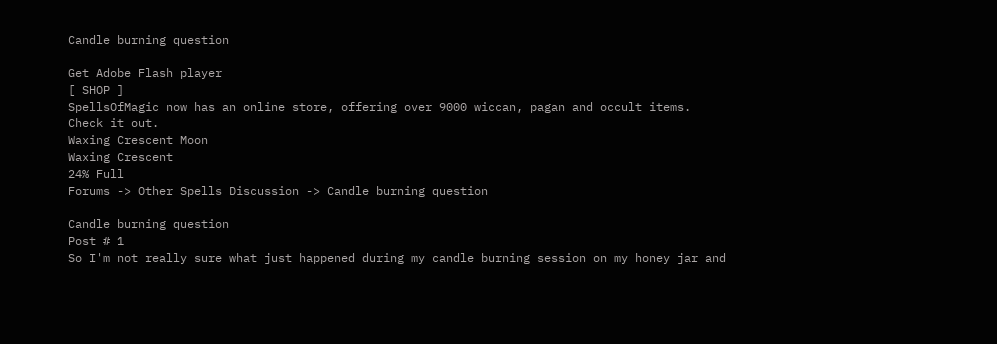Candle burning question

Get Adobe Flash player
[ SHOP ]
SpellsOfMagic now has an online store, offering over 9000 wiccan, pagan and occult items. Check it out.
Waxing Crescent Moon
Waxing Crescent
24% Full
Forums -> Other Spells Discussion -> Candle burning question

Candle burning question
Post # 1
So I'm not really sure what just happened during my candle burning session on my honey jar and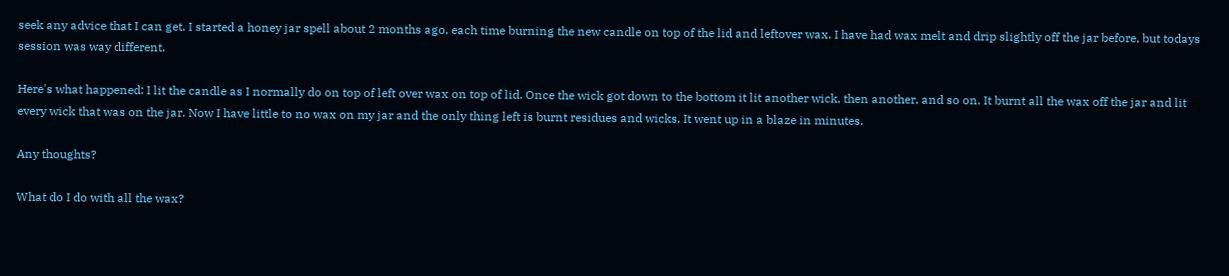seek any advice that I can get. I started a honey jar spell about 2 months ago, each time burning the new candle on top of the lid and leftover wax. I have had wax melt and drip slightly off the jar before, but todays session was way different.

Here's what happened: I lit the candle as I normally do on top of left over wax on top of lid. Once the wick got down to the bottom it lit another wick, then another, and so on. It burnt all the wax off the jar and lit every wick that was on the jar. Now I have little to no wax on my jar and the only thing left is burnt residues and wicks. It went up in a blaze in minutes.

Any thoughts?

What do I do with all the wax?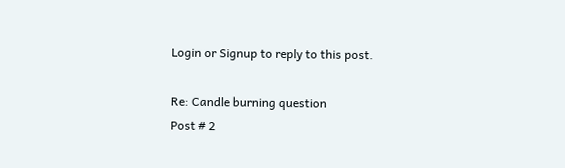Login or Signup to reply to this post.

Re: Candle burning question
Post # 2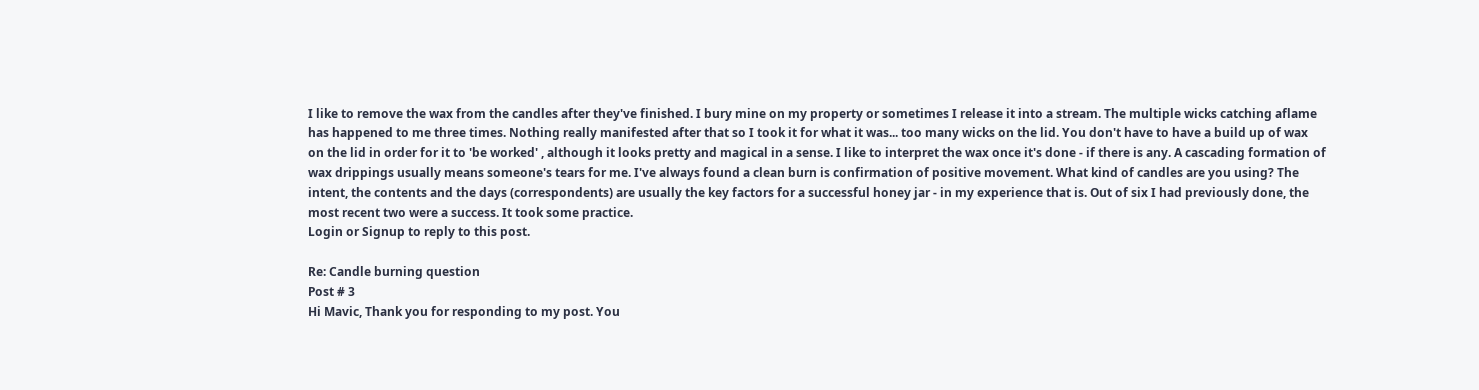I like to remove the wax from the candles after they've finished. I bury mine on my property or sometimes I release it into a stream. The multiple wicks catching aflame has happened to me three times. Nothing really manifested after that so I took it for what it was... too many wicks on the lid. You don't have to have a build up of wax on the lid in order for it to 'be worked' , although it looks pretty and magical in a sense. I like to interpret the wax once it's done - if there is any. A cascading formation of wax drippings usually means someone's tears for me. I've always found a clean burn is confirmation of positive movement. What kind of candles are you using? The intent, the contents and the days (correspondents) are usually the key factors for a successful honey jar - in my experience that is. Out of six I had previously done, the most recent two were a success. It took some practice.
Login or Signup to reply to this post.

Re: Candle burning question
Post # 3
Hi Mavic, Thank you for responding to my post. You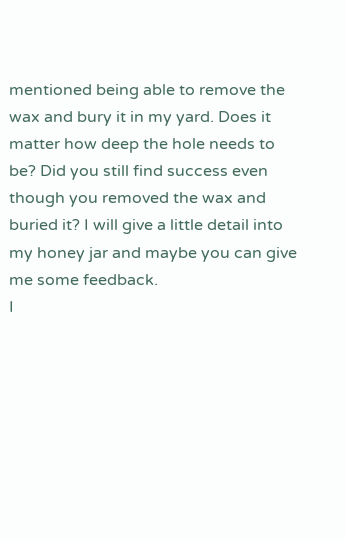mentioned being able to remove the wax and bury it in my yard. Does it matter how deep the hole needs to be? Did you still find success even though you removed the wax and buried it? I will give a little detail into my honey jar and maybe you can give me some feedback.
I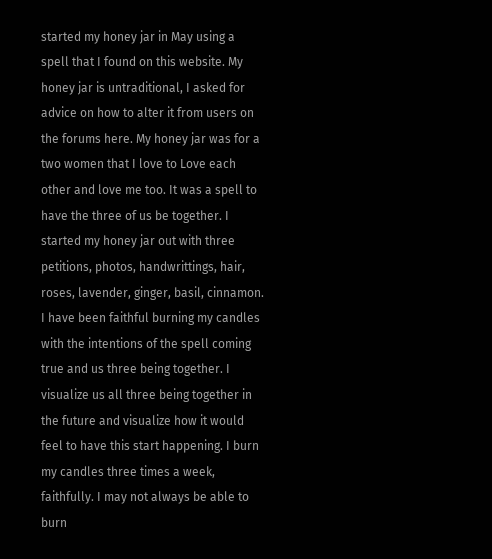started my honey jar in May using a spell that I found on this website. My honey jar is untraditional, I asked for advice on how to alter it from users on the forums here. My honey jar was for a two women that I love to Love each other and love me too. It was a spell to have the three of us be together. I started my honey jar out with three petitions, photos, handwrittings, hair, roses, lavender, ginger, basil, cinnamon. I have been faithful burning my candles with the intentions of the spell coming true and us three being together. I visualize us all three being together in the future and visualize how it would feel to have this start happening. I burn my candles three times a week, faithfully. I may not always be able to burn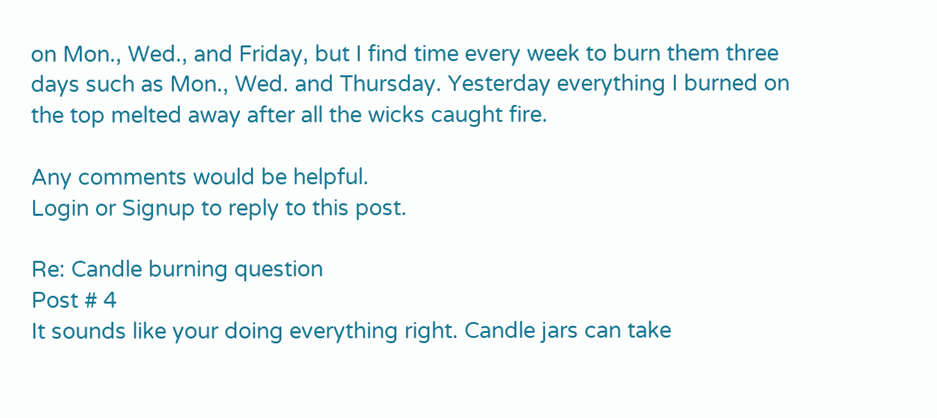on Mon., Wed., and Friday, but I find time every week to burn them three days such as Mon., Wed. and Thursday. Yesterday everything I burned on the top melted away after all the wicks caught fire.

Any comments would be helpful.
Login or Signup to reply to this post.

Re: Candle burning question
Post # 4
It sounds like your doing everything right. Candle jars can take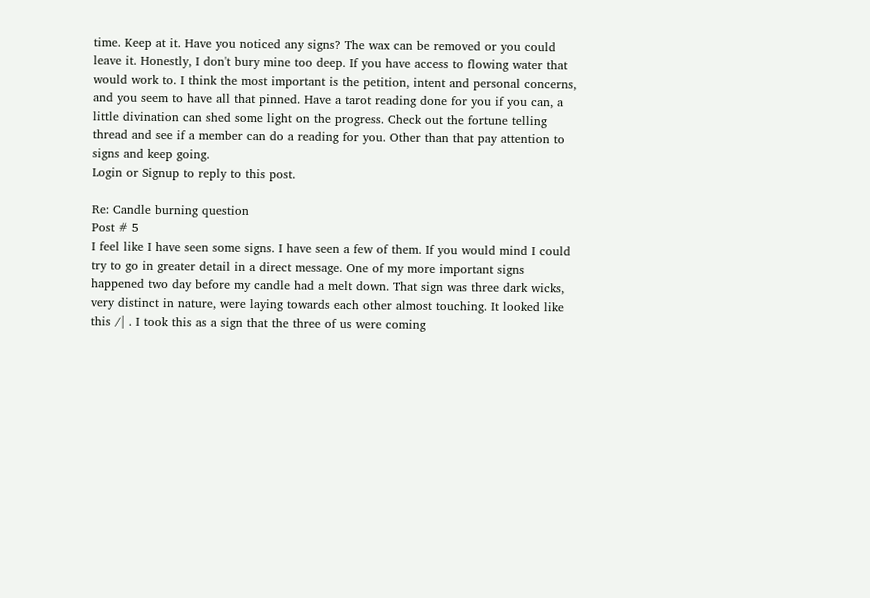time. Keep at it. Have you noticed any signs? The wax can be removed or you could leave it. Honestly, I don't bury mine too deep. If you have access to flowing water that would work to. I think the most important is the petition, intent and personal concerns, and you seem to have all that pinned. Have a tarot reading done for you if you can, a little divination can shed some light on the progress. Check out the fortune telling thread and see if a member can do a reading for you. Other than that pay attention to signs and keep going.
Login or Signup to reply to this post.

Re: Candle burning question
Post # 5
I feel like I have seen some signs. I have seen a few of them. If you would mind I could try to go in greater detail in a direct message. One of my more important signs happened two day before my candle had a melt down. That sign was three dark wicks, very distinct in nature, were laying towards each other almost touching. It looked like this /| . I took this as a sign that the three of us were coming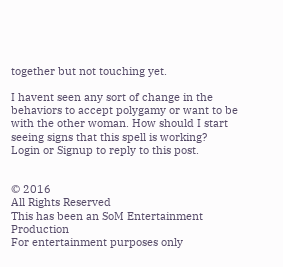together but not touching yet.

I havent seen any sort of change in the behaviors to accept polygamy or want to be with the other woman. How should I start seeing signs that this spell is working?
Login or Signup to reply to this post.


© 2016
All Rights Reserved
This has been an SoM Entertainment Production
For entertainment purposes only